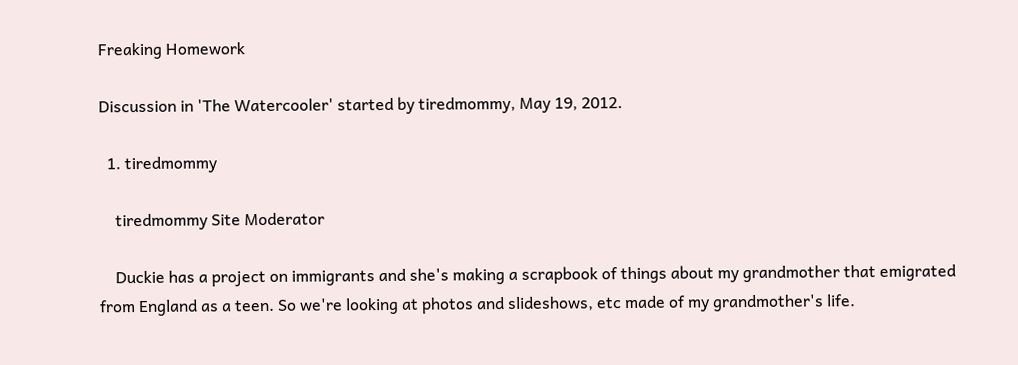Freaking Homework

Discussion in 'The Watercooler' started by tiredmommy, May 19, 2012.

  1. tiredmommy

    tiredmommy Site Moderator

    Duckie has a project on immigrants and she's making a scrapbook of things about my grandmother that emigrated from England as a teen. So we're looking at photos and slideshows, etc made of my grandmother's life.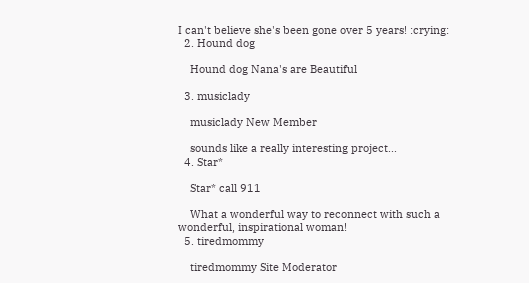I can't believe she's been gone over 5 years! :crying:
  2. Hound dog

    Hound dog Nana's are Beautiful

  3. musiclady

    musiclady New Member

    sounds like a really interesting project...
  4. Star*

    Star* call 911

    What a wonderful way to reconnect with such a wonderful, inspirational woman!
  5. tiredmommy

    tiredmommy Site Moderator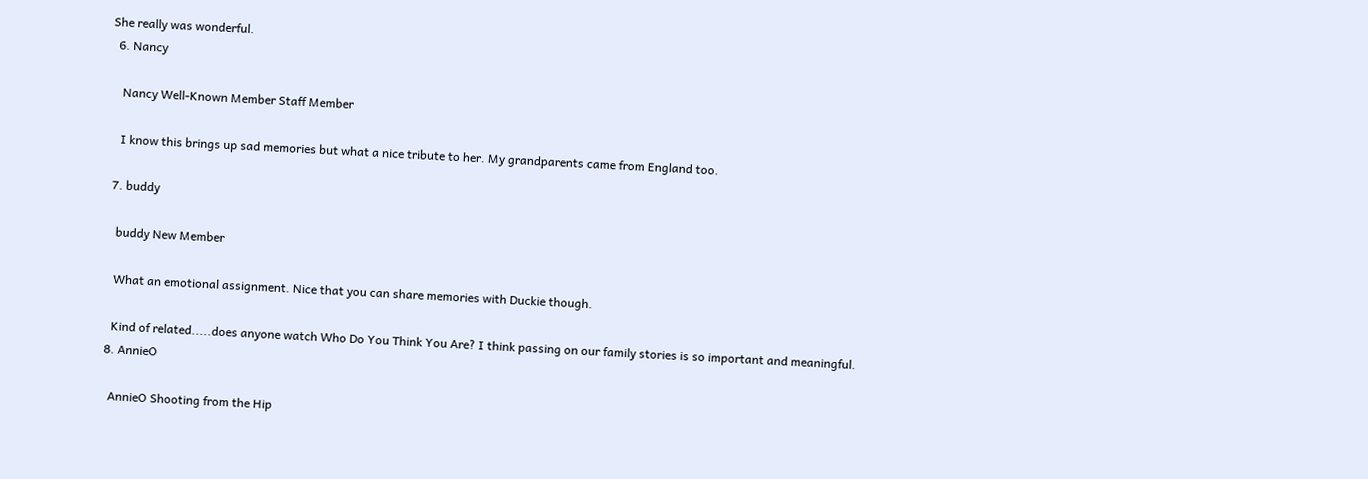She really was wonderful.
  6. Nancy

    Nancy Well-Known Member Staff Member

    I know this brings up sad memories but what a nice tribute to her. My grandparents came from England too.

  7. buddy

    buddy New Member

    What an emotional assignment. Nice that you can share memories with Duckie though.

    Kind of related.....does anyone watch Who Do You Think You Are? I think passing on our family stories is so important and meaningful.
  8. AnnieO

    AnnieO Shooting from the Hip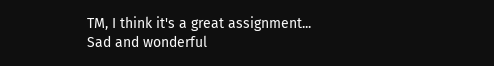TM, I think it's a great assignment... Sad and wonderful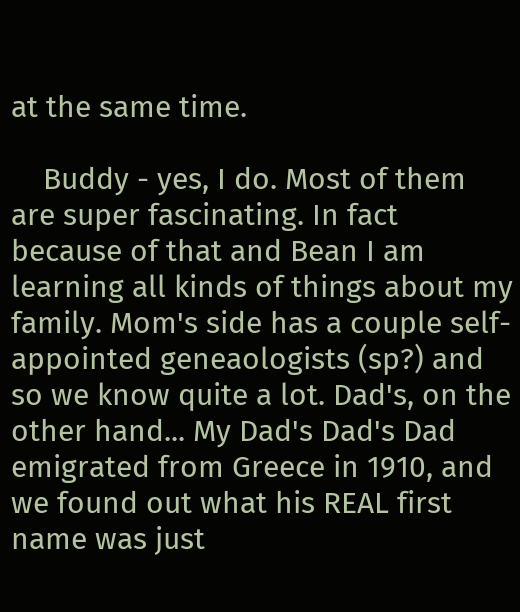at the same time.

    Buddy - yes, I do. Most of them are super fascinating. In fact because of that and Bean I am learning all kinds of things about my family. Mom's side has a couple self-appointed geneaologists (sp?) and so we know quite a lot. Dad's, on the other hand... My Dad's Dad's Dad emigrated from Greece in 1910, and we found out what his REAL first name was just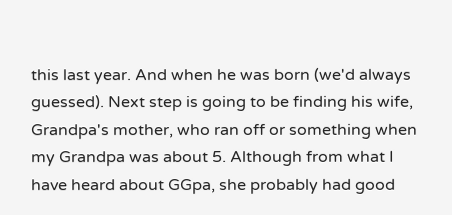this last year. And when he was born (we'd always guessed). Next step is going to be finding his wife, Grandpa's mother, who ran off or something when my Grandpa was about 5. Although from what I have heard about GGpa, she probably had good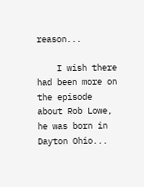reason...

    I wish there had been more on the episode about Rob Lowe, he was born in Dayton Ohio...